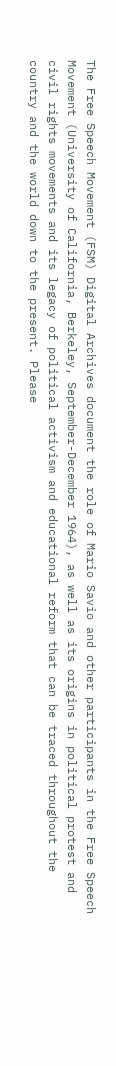The Free Speech Movement (FSM) Digital Archives document the role of Mario Savio and other participants in the Free Speech Movement (University of California, Berkeley, September-December 1964), as well as its origins in political protest and civil rights movements and its legacy of political activism and educational reform that can be traced throughout the country and the world down to the present. Please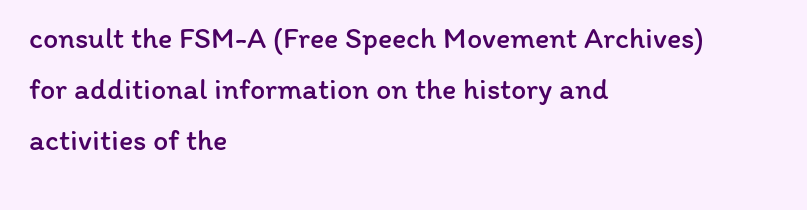consult the FSM-A (Free Speech Movement Archives) for additional information on the history and activities of the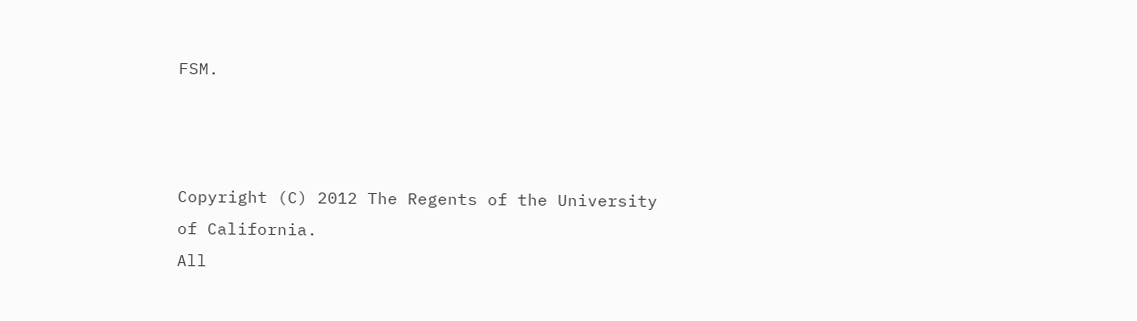FSM.



Copyright (C) 2012 The Regents of the University of California.
All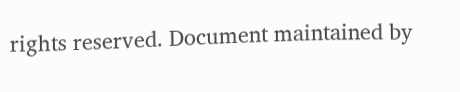rights reserved. Document maintained by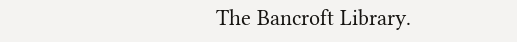The Bancroft Library.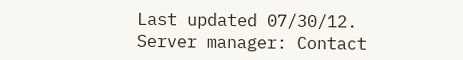Last updated 07/30/12. Server manager: Contact